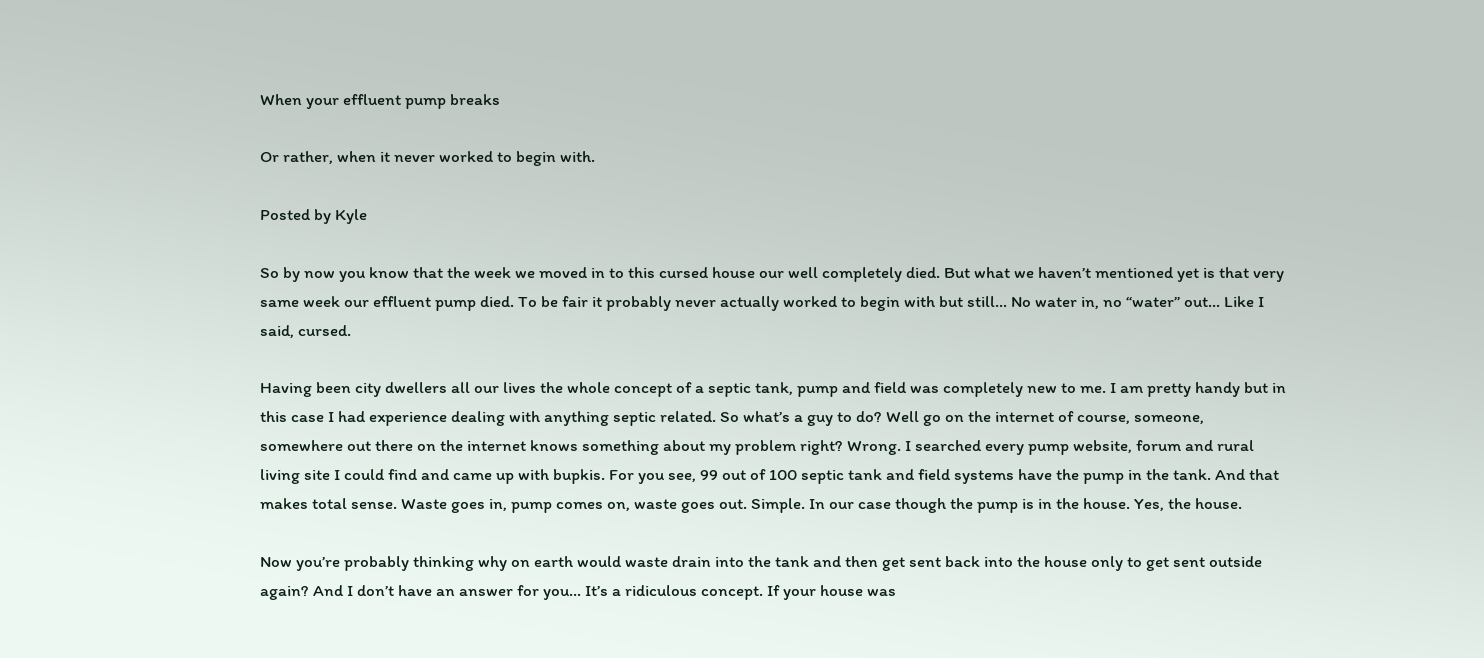When your effluent pump breaks

Or rather, when it never worked to begin with.

Posted by Kyle

So by now you know that the week we moved in to this cursed house our well completely died. But what we haven’t mentioned yet is that very same week our effluent pump died. To be fair it probably never actually worked to begin with but still… No water in, no “water” out… Like I said, cursed.

Having been city dwellers all our lives the whole concept of a septic tank, pump and field was completely new to me. I am pretty handy but in this case I had experience dealing with anything septic related. So what’s a guy to do? Well go on the internet of course, someone, somewhere out there on the internet knows something about my problem right? Wrong. I searched every pump website, forum and rural living site I could find and came up with bupkis. For you see, 99 out of 100 septic tank and field systems have the pump in the tank. And that makes total sense. Waste goes in, pump comes on, waste goes out. Simple. In our case though the pump is in the house. Yes, the house.

Now you’re probably thinking why on earth would waste drain into the tank and then get sent back into the house only to get sent outside again? And I don’t have an answer for you… It’s a ridiculous concept. If your house was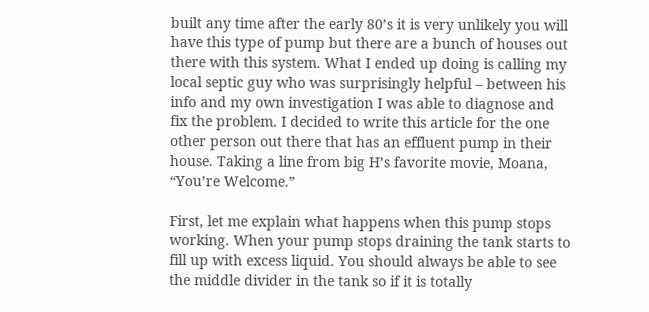built any time after the early 80’s it is very unlikely you will have this type of pump but there are a bunch of houses out there with this system. What I ended up doing is calling my local septic guy who was surprisingly helpful – between his info and my own investigation I was able to diagnose and fix the problem. I decided to write this article for the one other person out there that has an effluent pump in their house. Taking a line from big H’s favorite movie, Moana, “You’re Welcome.”

First, let me explain what happens when this pump stops working. When your pump stops draining the tank starts to fill up with excess liquid. You should always be able to see the middle divider in the tank so if it is totally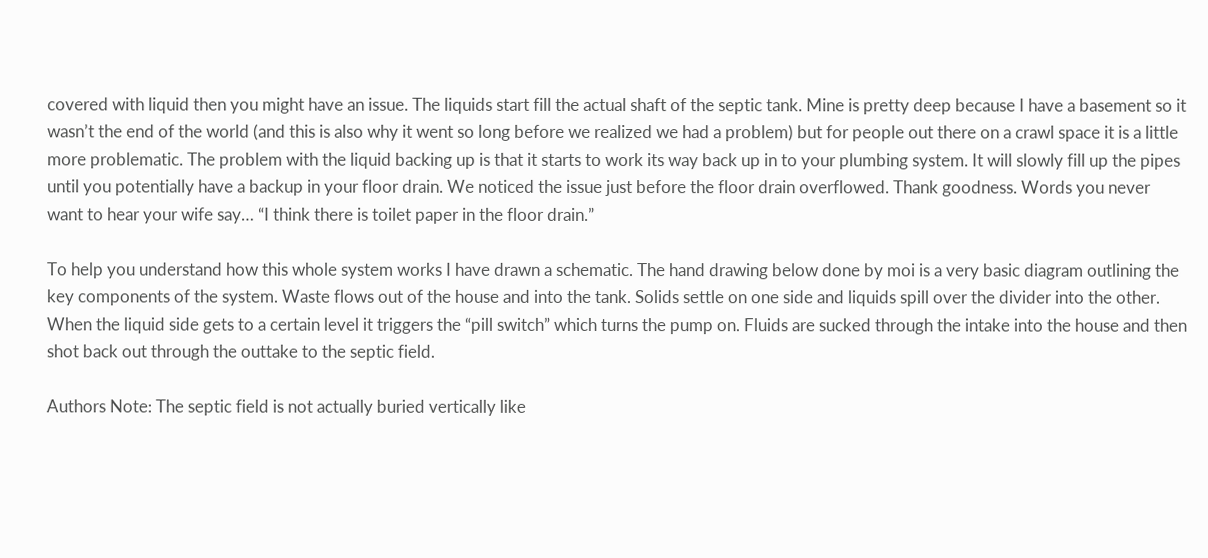covered with liquid then you might have an issue. The liquids start fill the actual shaft of the septic tank. Mine is pretty deep because I have a basement so it wasn’t the end of the world (and this is also why it went so long before we realized we had a problem) but for people out there on a crawl space it is a little more problematic. The problem with the liquid backing up is that it starts to work its way back up in to your plumbing system. It will slowly fill up the pipes until you potentially have a backup in your floor drain. We noticed the issue just before the floor drain overflowed. Thank goodness. Words you never want to hear your wife say… “I think there is toilet paper in the floor drain.”

To help you understand how this whole system works I have drawn a schematic. The hand drawing below done by moi is a very basic diagram outlining the key components of the system. Waste flows out of the house and into the tank. Solids settle on one side and liquids spill over the divider into the other. When the liquid side gets to a certain level it triggers the “pill switch” which turns the pump on. Fluids are sucked through the intake into the house and then shot back out through the outtake to the septic field.

Authors Note: The septic field is not actually buried vertically like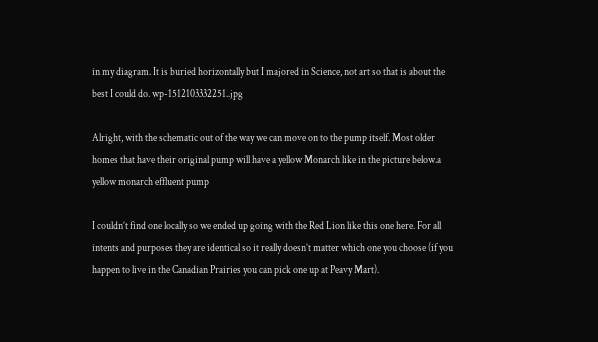in my diagram. It is buried horizontally but I majored in Science, not art so that is about the best I could do. wp-1512103332251..jpg

Alright, with the schematic out of the way we can move on to the pump itself. Most older homes that have their original pump will have a yellow Monarch like in the picture below.a yellow monarch effluent pump

I couldn’t find one locally so we ended up going with the Red Lion like this one here. For all intents and purposes they are identical so it really doesn’t matter which one you choose (if you happen to live in the Canadian Prairies you can pick one up at Peavy Mart).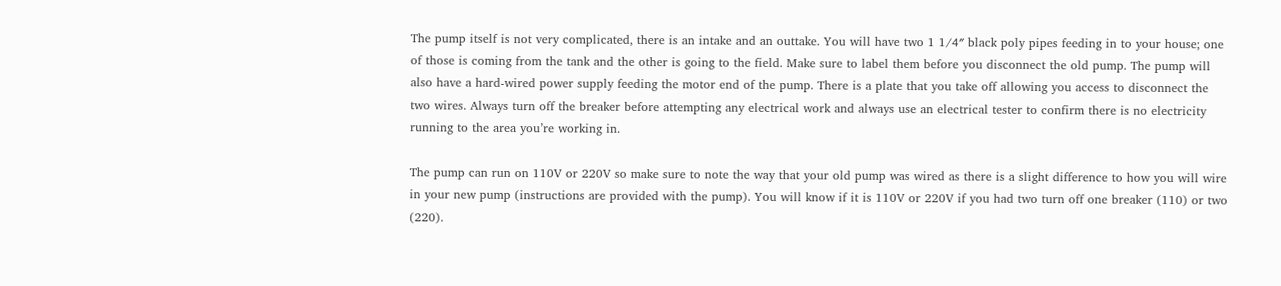The pump itself is not very complicated, there is an intake and an outtake. You will have two 1 1/4″ black poly pipes feeding in to your house; one of those is coming from the tank and the other is going to the field. Make sure to label them before you disconnect the old pump. The pump will also have a hard-wired power supply feeding the motor end of the pump. There is a plate that you take off allowing you access to disconnect the two wires. Always turn off the breaker before attempting any electrical work and always use an electrical tester to confirm there is no electricity running to the area you’re working in.

The pump can run on 110V or 220V so make sure to note the way that your old pump was wired as there is a slight difference to how you will wire in your new pump (instructions are provided with the pump). You will know if it is 110V or 220V if you had two turn off one breaker (110) or two (220).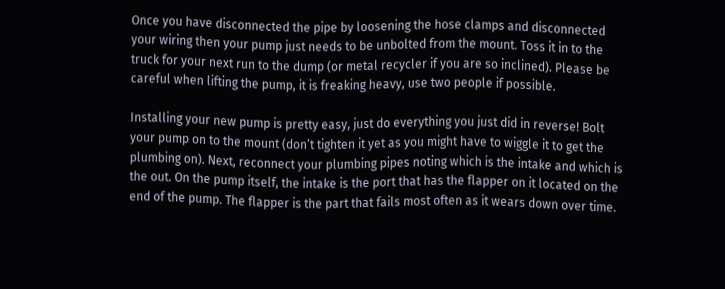Once you have disconnected the pipe by loosening the hose clamps and disconnected your wiring then your pump just needs to be unbolted from the mount. Toss it in to the truck for your next run to the dump (or metal recycler if you are so inclined). Please be careful when lifting the pump, it is freaking heavy, use two people if possible.

Installing your new pump is pretty easy, just do everything you just did in reverse! Bolt your pump on to the mount (don’t tighten it yet as you might have to wiggle it to get the plumbing on). Next, reconnect your plumbing pipes noting which is the intake and which is the out. On the pump itself, the intake is the port that has the flapper on it located on the end of the pump. The flapper is the part that fails most often as it wears down over time.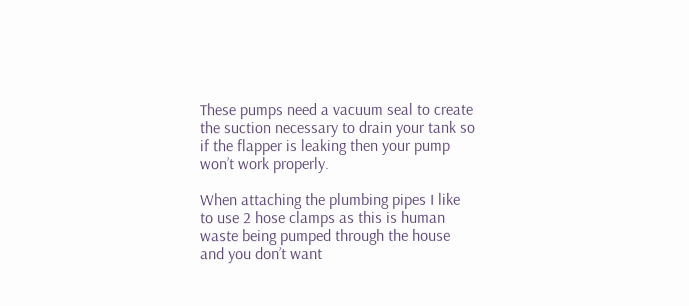These pumps need a vacuum seal to create the suction necessary to drain your tank so if the flapper is leaking then your pump won’t work properly.

When attaching the plumbing pipes I like to use 2 hose clamps as this is human waste being pumped through the house and you don’t want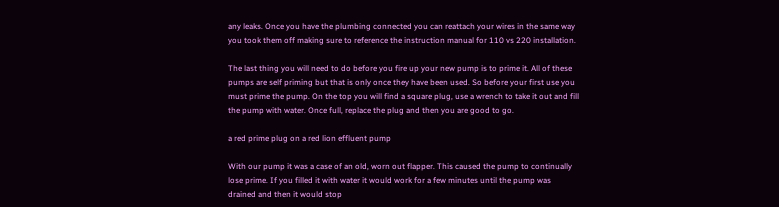any leaks. Once you have the plumbing connected you can reattach your wires in the same way you took them off making sure to reference the instruction manual for 110 vs 220 installation.

The last thing you will need to do before you fire up your new pump is to prime it. All of these pumps are self priming but that is only once they have been used. So before your first use you must prime the pump. On the top you will find a square plug, use a wrench to take it out and fill the pump with water. Once full, replace the plug and then you are good to go.

a red prime plug on a red lion effluent pump

With our pump it was a case of an old, worn out flapper. This caused the pump to continually lose prime. If you filled it with water it would work for a few minutes until the pump was drained and then it would stop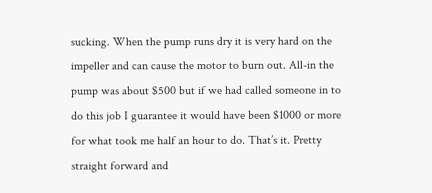sucking. When the pump runs dry it is very hard on the impeller and can cause the motor to burn out. All-in the pump was about $500 but if we had called someone in to do this job I guarantee it would have been $1000 or more for what took me half an hour to do. That’s it. Pretty straight forward and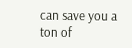can save you a ton of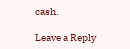cash.

Leave a Reply